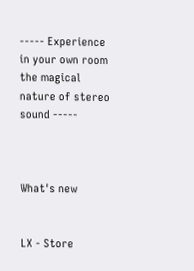----- Experience in your own room the magical nature of stereo sound -----



What's new


LX - Store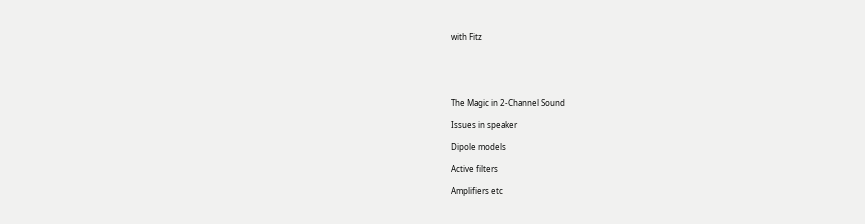with Fitz





The Magic in 2-Channel Sound

Issues in speaker

Dipole models

Active filters

Amplifiers etc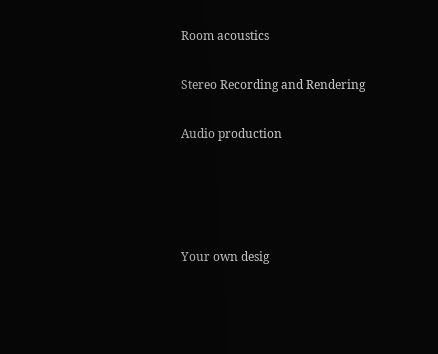Room acoustics

Stereo Recording and Rendering

Audio production




Your own desig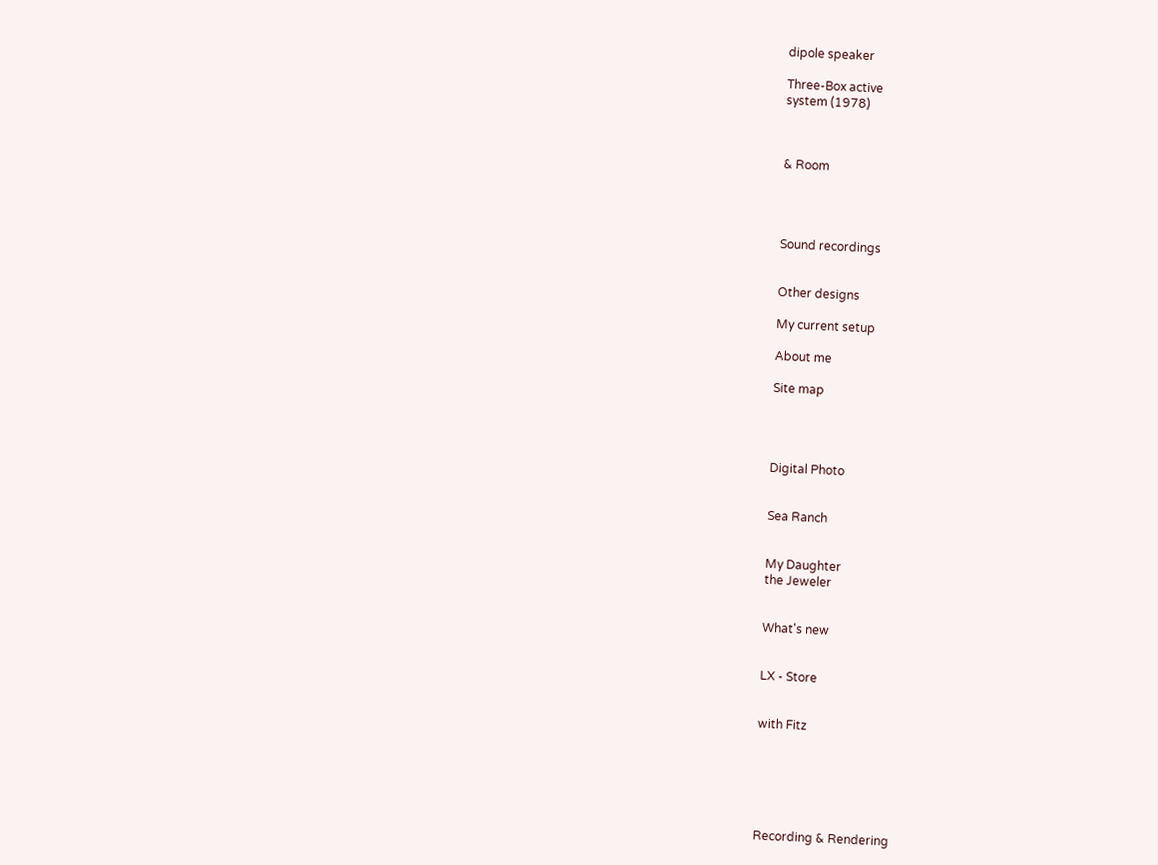dipole speaker

Three-Box active
system (1978)



& Room




Sound recordings


Other designs

My current setup

About me

Site map




Digital Photo


Sea Ranch


My Daughter
the Jeweler


What's new


LX - Store


with Fitz






Recording & Rendering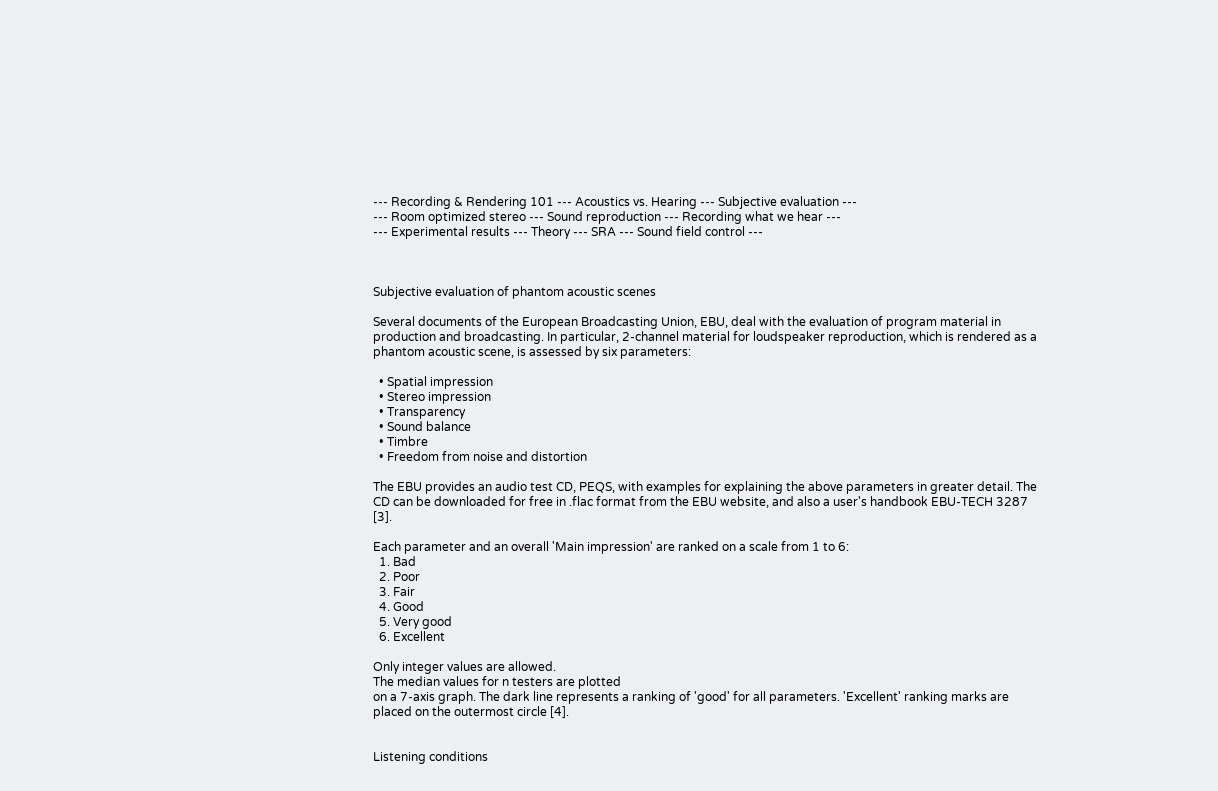--- Recording & Rendering 101 --- Acoustics vs. Hearing --- Subjective evaluation ---
--- Room optimized stereo --- Sound reproduction --- Recording what we hear ---
--- Experimental results --- Theory --- SRA --- Sound field control ---



Subjective evaluation of phantom acoustic scenes

Several documents of the European Broadcasting Union, EBU, deal with the evaluation of program material in production and broadcasting. In particular, 2-channel material for loudspeaker reproduction, which is rendered as a phantom acoustic scene, is assessed by six parameters:

  • Spatial impression
  • Stereo impression
  • Transparency
  • Sound balance
  • Timbre
  • Freedom from noise and distortion

The EBU provides an audio test CD, PEQS, with examples for explaining the above parameters in greater detail. The  CD can be downloaded for free in .flac format from the EBU website, and also a user's handbook EBU-TECH 3287 [3].

Each parameter and an overall 'Main impression' are ranked on a scale from 1 to 6:
  1. Bad
  2. Poor
  3. Fair
  4. Good
  5. Very good
  6. Excellent

Only integer values are allowed.
The median values for n testers are plotted
on a 7-axis graph. The dark line represents a ranking of 'good' for all parameters. 'Excellent' ranking marks are placed on the outermost circle [4].


Listening conditions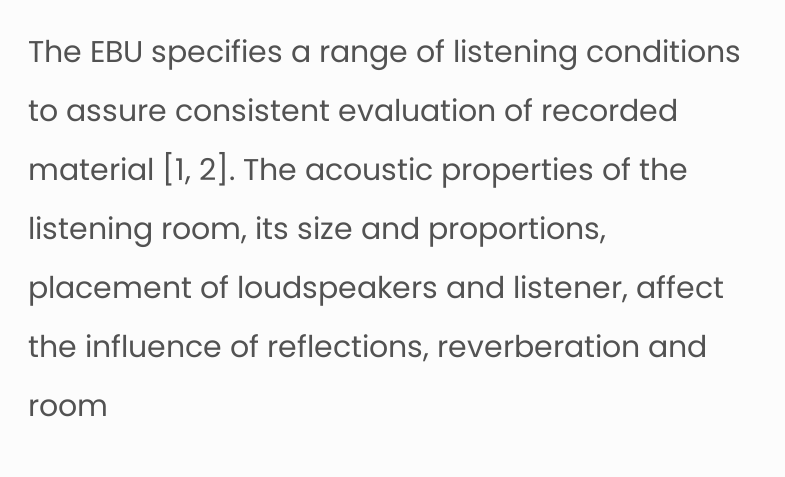The EBU specifies a range of listening conditions to assure consistent evaluation of recorded material [1, 2]. The acoustic properties of the listening room, its size and proportions, placement of loudspeakers and listener, affect the influence of reflections, reverberation and room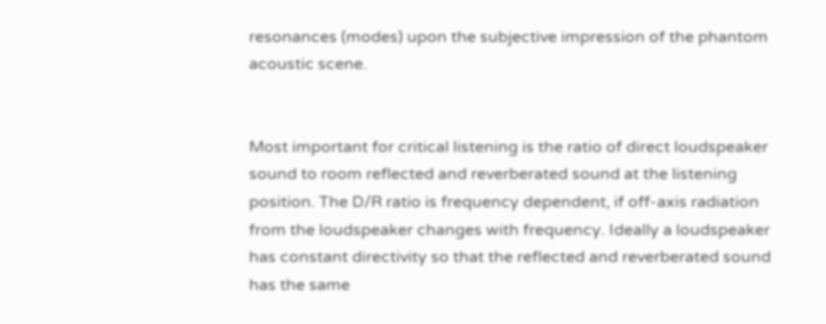resonances (modes) upon the subjective impression of the phantom acoustic scene.


Most important for critical listening is the ratio of direct loudspeaker sound to room reflected and reverberated sound at the listening position. The D/R ratio is frequency dependent, if off-axis radiation from the loudspeaker changes with frequency. Ideally a loudspeaker has constant directivity so that the reflected and reverberated sound has the same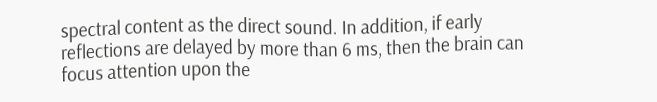spectral content as the direct sound. In addition, if early reflections are delayed by more than 6 ms, then the brain can focus attention upon the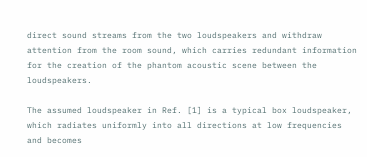direct sound streams from the two loudspeakers and withdraw attention from the room sound, which carries redundant information for the creation of the phantom acoustic scene between the loudspeakers.

The assumed loudspeaker in Ref. [1] is a typical box loudspeaker, which radiates uniformly into all directions at low frequencies and becomes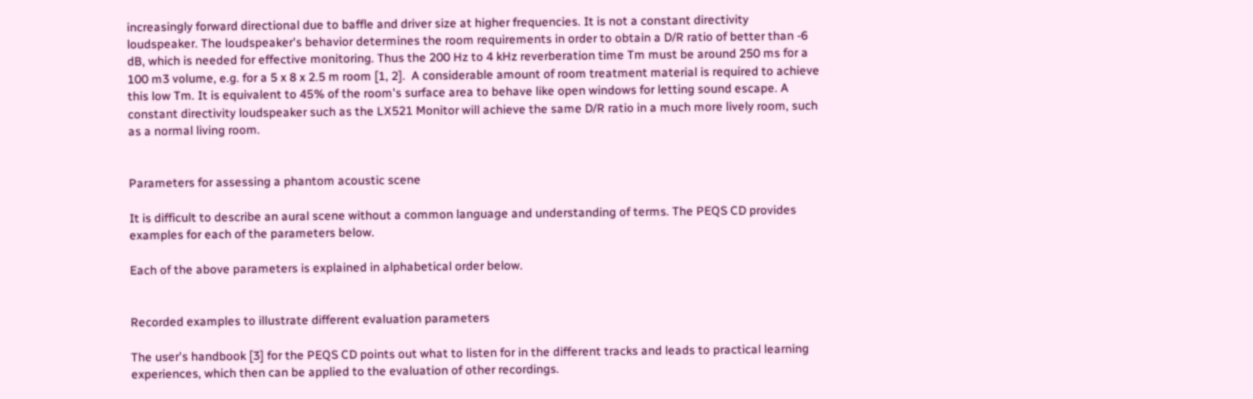increasingly forward directional due to baffle and driver size at higher frequencies. It is not a constant directivity loudspeaker. The loudspeaker's behavior determines the room requirements in order to obtain a D/R ratio of better than -6 dB, which is needed for effective monitoring. Thus the 200 Hz to 4 kHz reverberation time Tm must be around 250 ms for a 100 m3 volume, e.g. for a 5 x 8 x 2.5 m room [1, 2].  A considerable amount of room treatment material is required to achieve this low Tm. It is equivalent to 45% of the room's surface area to behave like open windows for letting sound escape. A constant directivity loudspeaker such as the LX521 Monitor will achieve the same D/R ratio in a much more lively room, such as a normal living room.


Parameters for assessing a phantom acoustic scene

It is difficult to describe an aural scene without a common language and understanding of terms. The PEQS CD provides examples for each of the parameters below.

Each of the above parameters is explained in alphabetical order below.


Recorded examples to illustrate different evaluation parameters

The user's handbook [3] for the PEQS CD points out what to listen for in the different tracks and leads to practical learning experiences, which then can be applied to the evaluation of other recordings.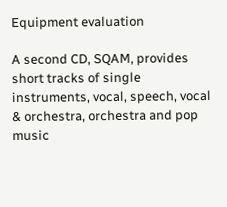Equipment evaluation

A second CD, SQAM, provides short tracks of single instruments, vocal, speech, vocal & orchestra, orchestra and pop music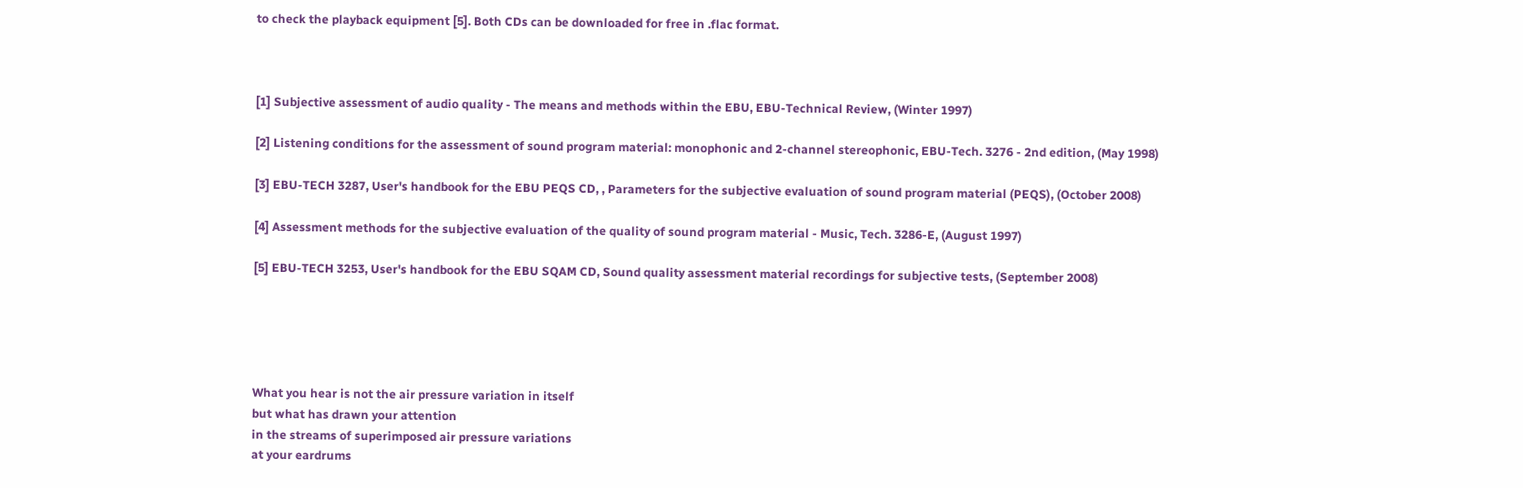to check the playback equipment [5]. Both CDs can be downloaded for free in .flac format.



[1] Subjective assessment of audio quality - The means and methods within the EBU, EBU-Technical Review, (Winter 1997)

[2] Listening conditions for the assessment of sound program material: monophonic and 2-channel stereophonic, EBU-Tech. 3276 - 2nd edition, (May 1998)

[3] EBU-TECH 3287, User's handbook for the EBU PEQS CD, , Parameters for the subjective evaluation of sound program material (PEQS), (October 2008)

[4] Assessment methods for the subjective evaluation of the quality of sound program material - Music, Tech. 3286-E, (August 1997)

[5] EBU-TECH 3253, User's handbook for the EBU SQAM CD, Sound quality assessment material recordings for subjective tests, (September 2008)





What you hear is not the air pressure variation in itself
but what has drawn your attention
in the streams of superimposed air pressure variations
at your eardrums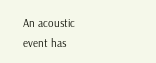An acoustic event has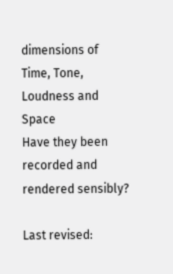dimensions of Time, Tone, Loudness and Space
Have they been recorded and rendered sensibly?

Last revised: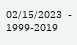02/15/2023   -  1999-2019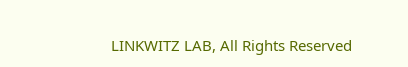LINKWITZ LAB, All Rights Reserved